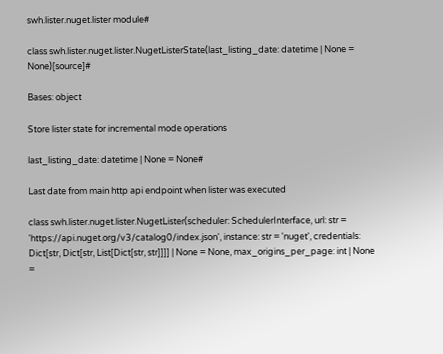swh.lister.nuget.lister module#

class swh.lister.nuget.lister.NugetListerState(last_listing_date: datetime | None = None)[source]#

Bases: object

Store lister state for incremental mode operations

last_listing_date: datetime | None = None#

Last date from main http api endpoint when lister was executed

class swh.lister.nuget.lister.NugetLister(scheduler: SchedulerInterface, url: str = 'https://api.nuget.org/v3/catalog0/index.json', instance: str = 'nuget', credentials: Dict[str, Dict[str, List[Dict[str, str]]]] | None = None, max_origins_per_page: int | None =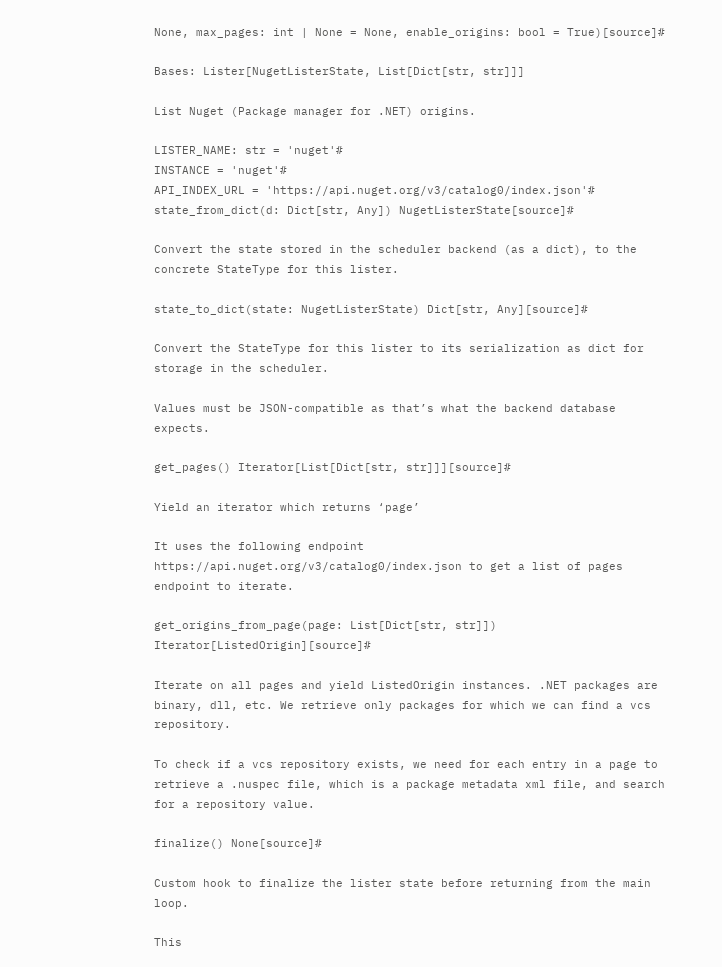None, max_pages: int | None = None, enable_origins: bool = True)[source]#

Bases: Lister[NugetListerState, List[Dict[str, str]]]

List Nuget (Package manager for .NET) origins.

LISTER_NAME: str = 'nuget'#
INSTANCE = 'nuget'#
API_INDEX_URL = 'https://api.nuget.org/v3/catalog0/index.json'#
state_from_dict(d: Dict[str, Any]) NugetListerState[source]#

Convert the state stored in the scheduler backend (as a dict), to the concrete StateType for this lister.

state_to_dict(state: NugetListerState) Dict[str, Any][source]#

Convert the StateType for this lister to its serialization as dict for storage in the scheduler.

Values must be JSON-compatible as that’s what the backend database expects.

get_pages() Iterator[List[Dict[str, str]]][source]#

Yield an iterator which returns ‘page’

It uses the following endpoint https://api.nuget.org/v3/catalog0/index.json to get a list of pages endpoint to iterate.

get_origins_from_page(page: List[Dict[str, str]]) Iterator[ListedOrigin][source]#

Iterate on all pages and yield ListedOrigin instances. .NET packages are binary, dll, etc. We retrieve only packages for which we can find a vcs repository.

To check if a vcs repository exists, we need for each entry in a page to retrieve a .nuspec file, which is a package metadata xml file, and search for a repository value.

finalize() None[source]#

Custom hook to finalize the lister state before returning from the main loop.

This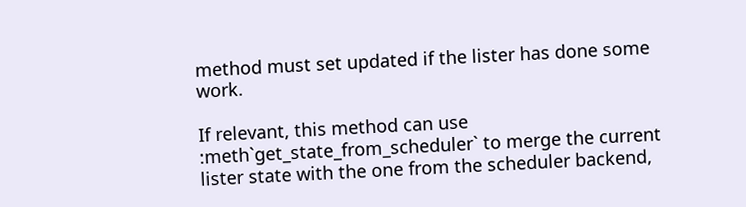method must set updated if the lister has done some work.

If relevant, this method can use :meth`get_state_from_scheduler` to merge the current lister state with the one from the scheduler backend,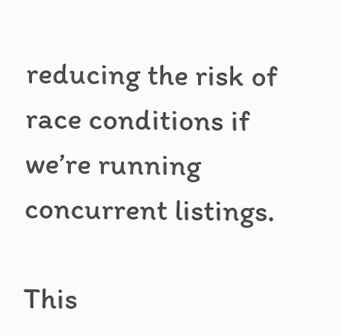reducing the risk of race conditions if we’re running concurrent listings.

This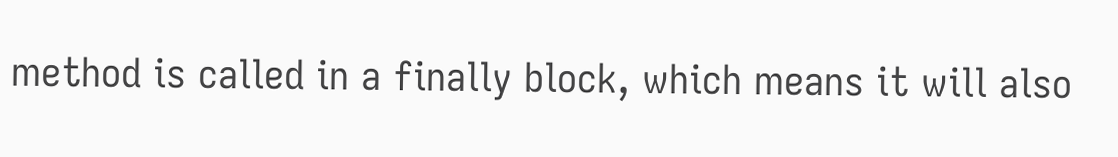method is called in a finally block, which means it will also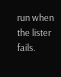run when the lister fails.